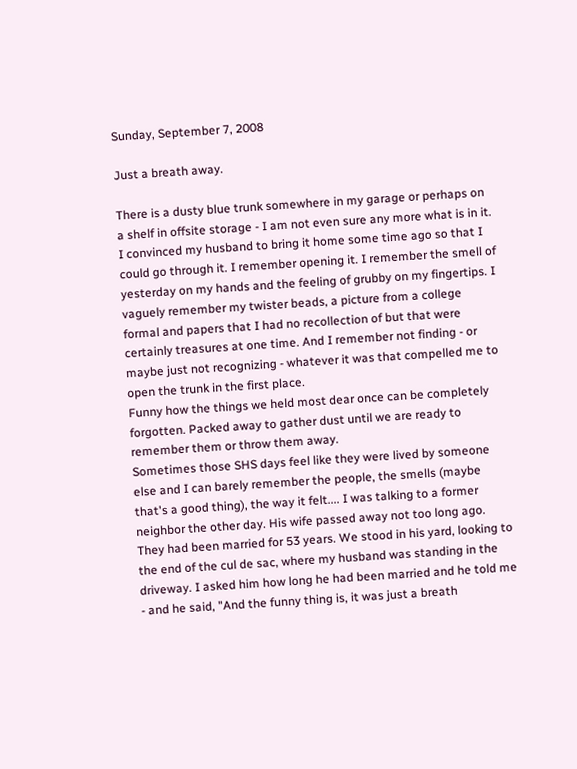Sunday, September 7, 2008

Just a breath away.

There is a dusty blue trunk somewhere in my garage or perhaps on a shelf in offsite storage - I am not even sure any more what is in it. I convinced my husband to bring it home some time ago so that I could go through it. I remember opening it. I remember the smell of yesterday on my hands and the feeling of grubby on my fingertips. I vaguely remember my twister beads, a picture from a college formal and papers that I had no recollection of but that were certainly treasures at one time. And I remember not finding - or maybe just not recognizing - whatever it was that compelled me to open the trunk in the first place.
Funny how the things we held most dear once can be completely forgotten. Packed away to gather dust until we are ready to remember them or throw them away.
Sometimes those SHS days feel like they were lived by someone else and I can barely remember the people, the smells (maybe that's a good thing), the way it felt.... I was talking to a former neighbor the other day. His wife passed away not too long ago. They had been married for 53 years. We stood in his yard, looking to the end of the cul de sac, where my husband was standing in the driveway. I asked him how long he had been married and he told me - and he said, "And the funny thing is, it was just a breath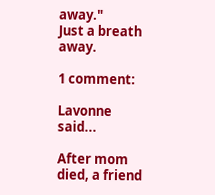away."
Just a breath away.

1 comment:

Lavonne said...

After mom died, a friend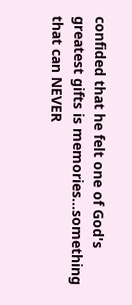confided that he felt one of God's greatest gifts is memories...something that can NEVER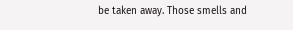be taken away. Those smells and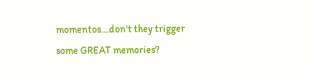momentos....don't they trigger some GREAT memories?